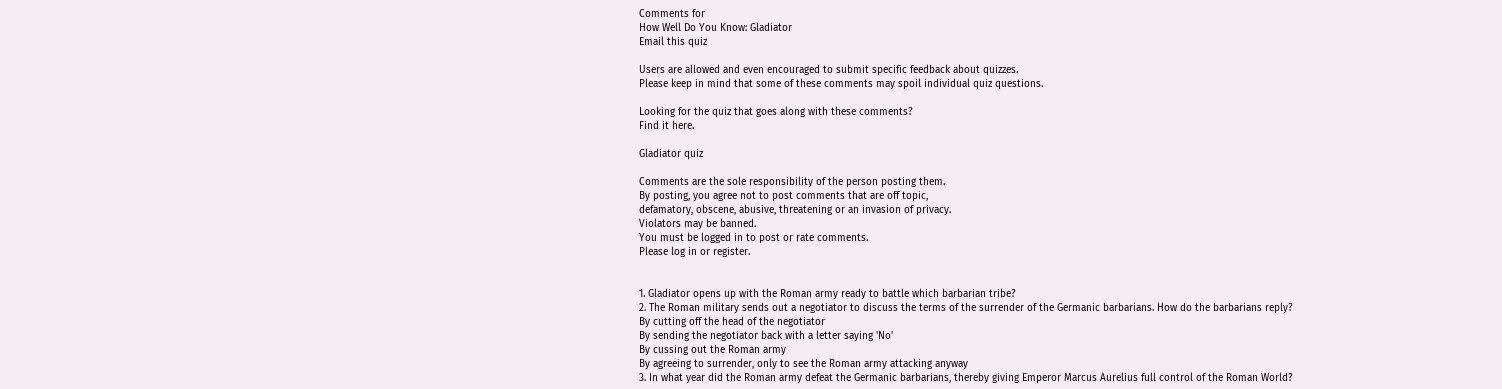Comments for
How Well Do You Know: Gladiator
Email this quiz

Users are allowed and even encouraged to submit specific feedback about quizzes.
Please keep in mind that some of these comments may spoil individual quiz questions.

Looking for the quiz that goes along with these comments?
Find it here.

Gladiator quiz

Comments are the sole responsibility of the person posting them.
By posting, you agree not to post comments that are off topic,
defamatory, obscene, abusive, threatening or an invasion of privacy.
Violators may be banned.
You must be logged in to post or rate comments.
Please log in or register.


1. Gladiator opens up with the Roman army ready to battle which barbarian tribe?
2. The Roman military sends out a negotiator to discuss the terms of the surrender of the Germanic barbarians. How do the barbarians reply?
By cutting off the head of the negotiator
By sending the negotiator back with a letter saying 'No'
By cussing out the Roman army
By agreeing to surrender, only to see the Roman army attacking anyway
3. In what year did the Roman army defeat the Germanic barbarians, thereby giving Emperor Marcus Aurelius full control of the Roman World?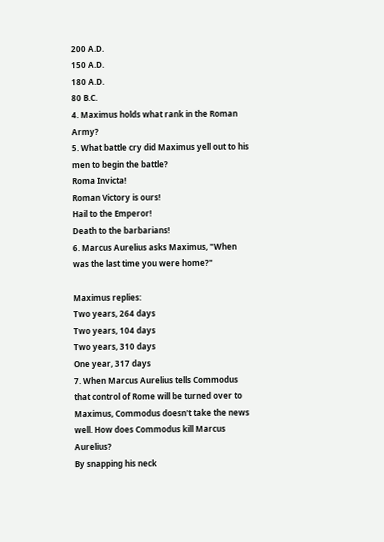200 A.D.
150 A.D.
180 A.D.
80 B.C.
4. Maximus holds what rank in the Roman Army?
5. What battle cry did Maximus yell out to his men to begin the battle?
Roma Invicta!
Roman Victory is ours!
Hail to the Emperor!
Death to the barbarians!
6. Marcus Aurelius asks Maximus, "When was the last time you were home?"

Maximus replies:
Two years, 264 days
Two years, 104 days
Two years, 310 days
One year, 317 days
7. When Marcus Aurelius tells Commodus that control of Rome will be turned over to Maximus, Commodus doesn't take the news well. How does Commodus kill Marcus Aurelius?
By snapping his neck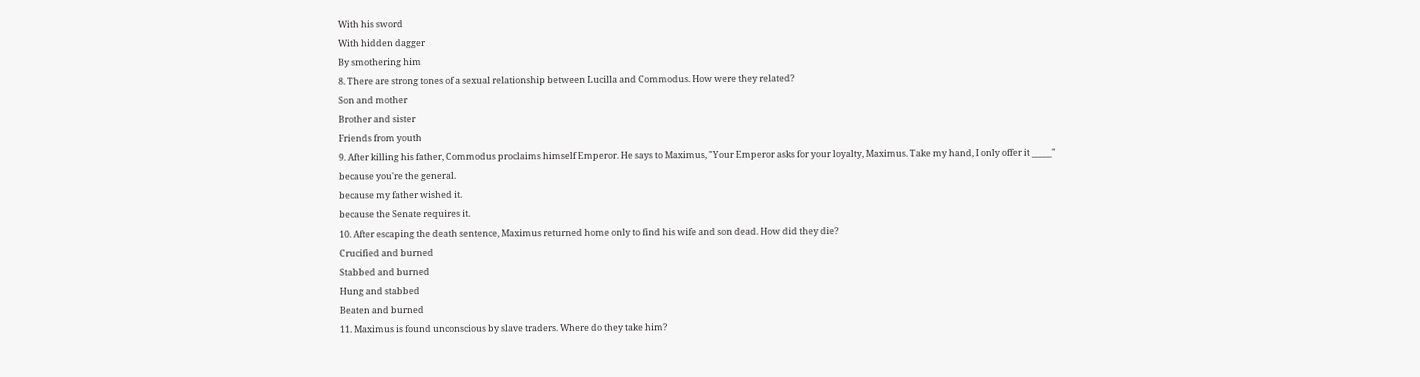With his sword
With hidden dagger
By smothering him
8. There are strong tones of a sexual relationship between Lucilla and Commodus. How were they related?
Son and mother
Brother and sister
Friends from youth
9. After killing his father, Commodus proclaims himself Emperor. He says to Maximus, "Your Emperor asks for your loyalty, Maximus. Take my hand, I only offer it _____"
because you're the general.
because my father wished it.
because the Senate requires it.
10. After escaping the death sentence, Maximus returned home only to find his wife and son dead. How did they die?
Crucified and burned
Stabbed and burned
Hung and stabbed
Beaten and burned
11. Maximus is found unconscious by slave traders. Where do they take him?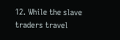12. While the slave traders travel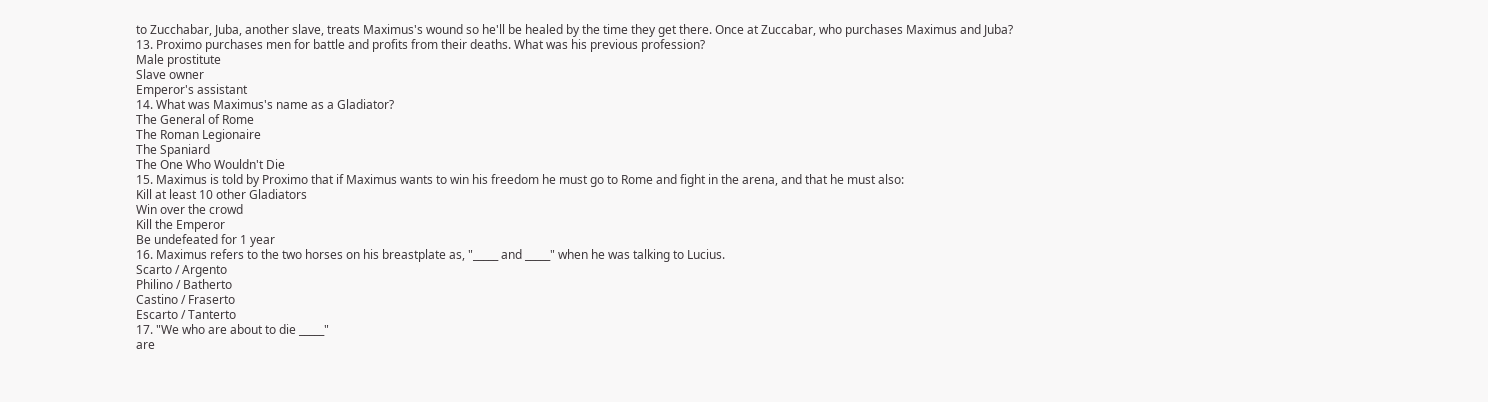to Zucchabar, Juba, another slave, treats Maximus's wound so he'll be healed by the time they get there. Once at Zuccabar, who purchases Maximus and Juba?
13. Proximo purchases men for battle and profits from their deaths. What was his previous profession?
Male prostitute
Slave owner
Emperor's assistant
14. What was Maximus's name as a Gladiator?
The General of Rome
The Roman Legionaire
The Spaniard
The One Who Wouldn't Die
15. Maximus is told by Proximo that if Maximus wants to win his freedom he must go to Rome and fight in the arena, and that he must also:
Kill at least 10 other Gladiators
Win over the crowd
Kill the Emperor
Be undefeated for 1 year
16. Maximus refers to the two horses on his breastplate as, "_____ and _____" when he was talking to Lucius.
Scarto / Argento
Philino / Batherto
Castino / Fraserto
Escarto / Tanterto
17. "We who are about to die _____"
are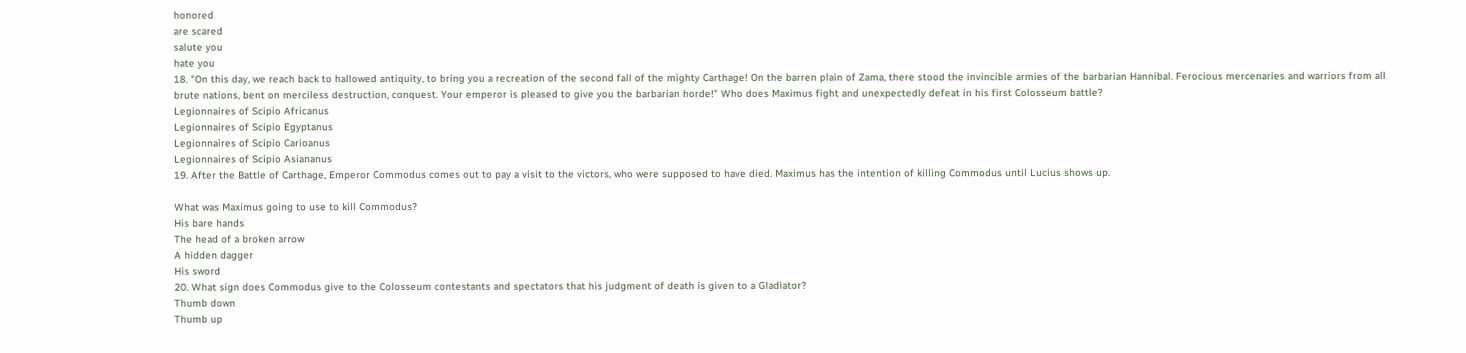honored
are scared
salute you
hate you
18. "On this day, we reach back to hallowed antiquity, to bring you a recreation of the second fall of the mighty Carthage! On the barren plain of Zama, there stood the invincible armies of the barbarian Hannibal. Ferocious mercenaries and warriors from all brute nations, bent on merciless destruction, conquest. Your emperor is pleased to give you the barbarian horde!" Who does Maximus fight and unexpectedly defeat in his first Colosseum battle?
Legionnaires of Scipio Africanus
Legionnaires of Scipio Egyptanus
Legionnaires of Scipio Carioanus
Legionnaires of Scipio Asiananus
19. After the Battle of Carthage, Emperor Commodus comes out to pay a visit to the victors, who were supposed to have died. Maximus has the intention of killing Commodus until Lucius shows up.

What was Maximus going to use to kill Commodus?
His bare hands
The head of a broken arrow
A hidden dagger
His sword
20. What sign does Commodus give to the Colosseum contestants and spectators that his judgment of death is given to a Gladiator?
Thumb down
Thumb up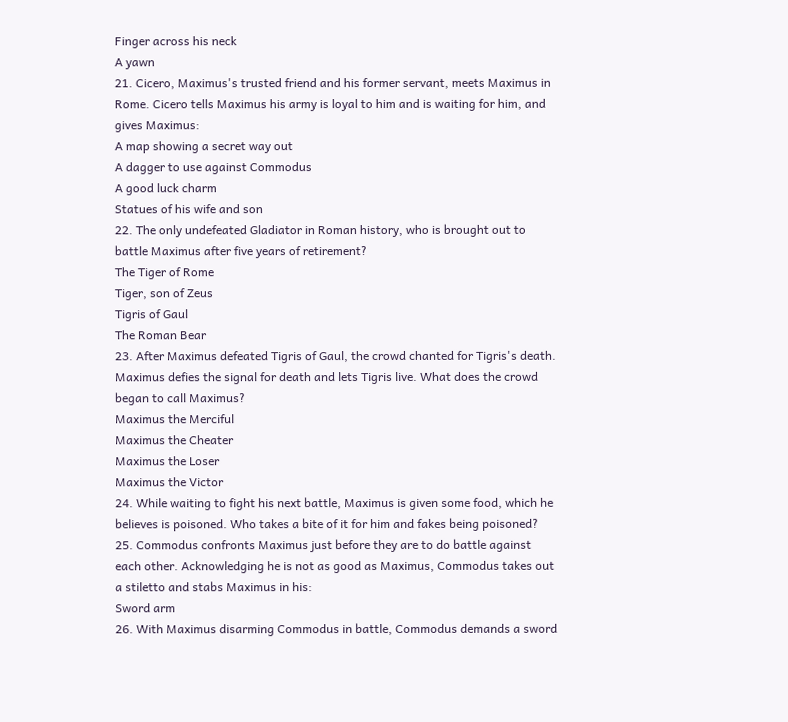Finger across his neck
A yawn
21. Cicero, Maximus's trusted friend and his former servant, meets Maximus in Rome. Cicero tells Maximus his army is loyal to him and is waiting for him, and gives Maximus:
A map showing a secret way out
A dagger to use against Commodus
A good luck charm
Statues of his wife and son
22. The only undefeated Gladiator in Roman history, who is brought out to battle Maximus after five years of retirement?
The Tiger of Rome
Tiger, son of Zeus
Tigris of Gaul
The Roman Bear
23. After Maximus defeated Tigris of Gaul, the crowd chanted for Tigris's death. Maximus defies the signal for death and lets Tigris live. What does the crowd began to call Maximus?
Maximus the Merciful
Maximus the Cheater
Maximus the Loser
Maximus the Victor
24. While waiting to fight his next battle, Maximus is given some food, which he believes is poisoned. Who takes a bite of it for him and fakes being poisoned?
25. Commodus confronts Maximus just before they are to do battle against each other. Acknowledging he is not as good as Maximus, Commodus takes out a stiletto and stabs Maximus in his:
Sword arm
26. With Maximus disarming Commodus in battle, Commodus demands a sword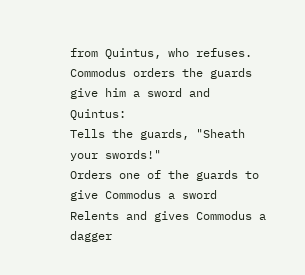from Quintus, who refuses. Commodus orders the guards give him a sword and Quintus:
Tells the guards, "Sheath your swords!"
Orders one of the guards to give Commodus a sword
Relents and gives Commodus a dagger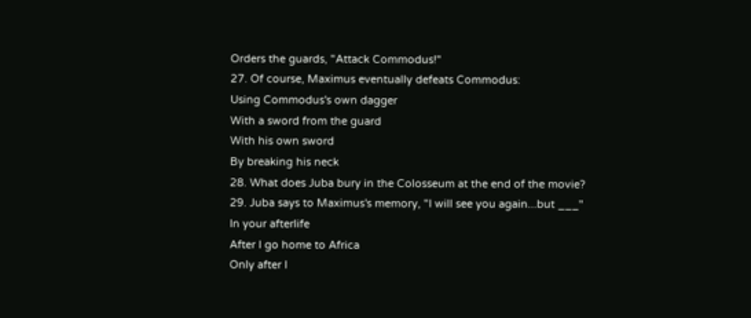Orders the guards, "Attack Commodus!"
27. Of course, Maximus eventually defeats Commodus:
Using Commodus's own dagger
With a sword from the guard
With his own sword
By breaking his neck
28. What does Juba bury in the Colosseum at the end of the movie?
29. Juba says to Maximus's memory, "I will see you again...but ___"
In your afterlife
After I go home to Africa
Only after I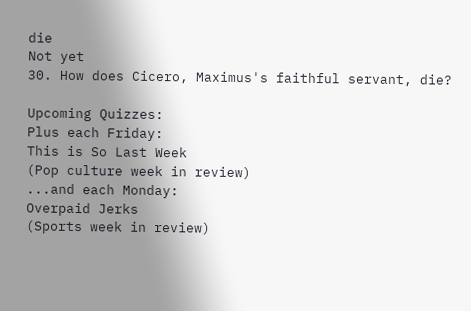die
Not yet
30. How does Cicero, Maximus's faithful servant, die?

Upcoming Quizzes:
Plus each Friday:
This is So Last Week
(Pop culture week in review)
...and each Monday:
Overpaid Jerks
(Sports week in review)